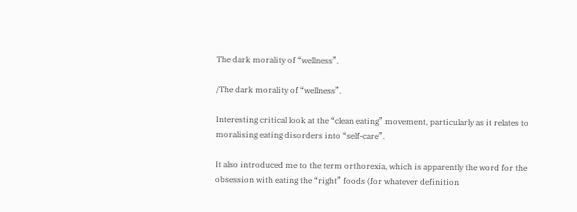The dark morality of “wellness”.

/The dark morality of “wellness”.

Interesting critical look at the “clean eating” movement, particularly as it relates to moralising eating disorders into “self-care”.

It also introduced me to the term orthorexia, which is apparently the word for the obsession with eating the “right” foods (for whatever definition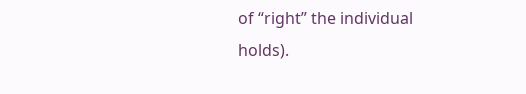of “right” the individual holds).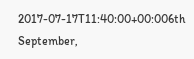2017-07-17T11:40:00+00:006th September,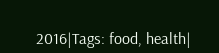2016|Tags: food, health|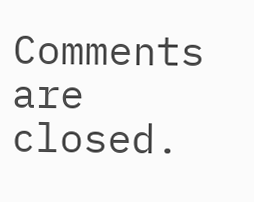Comments are closed.